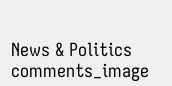News & Politics
comments_image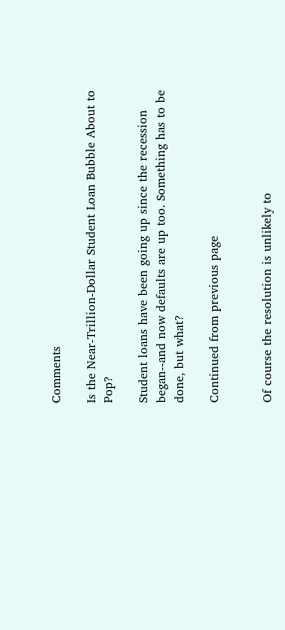Comments

Is the Near-Trillion-Dollar Student Loan Bubble About to Pop?

Student loans have been going up since the recession began--and now defaults are up too. Something has to be done, but what?

Continued from previous page


Of course the resolution is unlikely to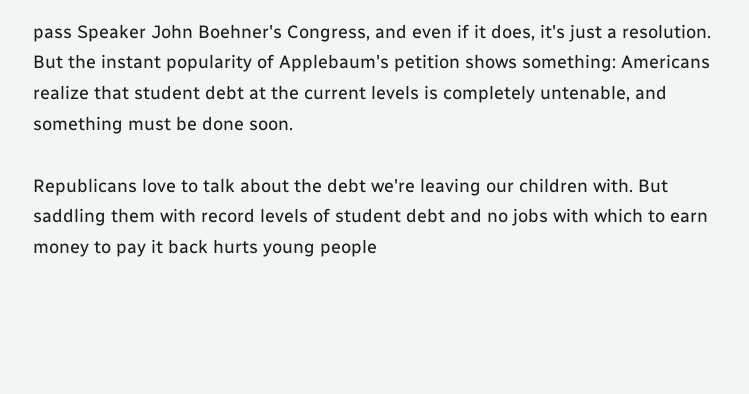pass Speaker John Boehner's Congress, and even if it does, it's just a resolution. But the instant popularity of Applebaum's petition shows something: Americans realize that student debt at the current levels is completely untenable, and something must be done soon.

Republicans love to talk about the debt we're leaving our children with. But saddling them with record levels of student debt and no jobs with which to earn money to pay it back hurts young people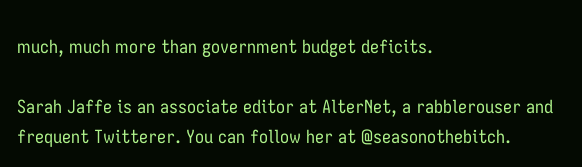much, much more than government budget deficits.

Sarah Jaffe is an associate editor at AlterNet, a rabblerouser and frequent Twitterer. You can follow her at @seasonothebitch.